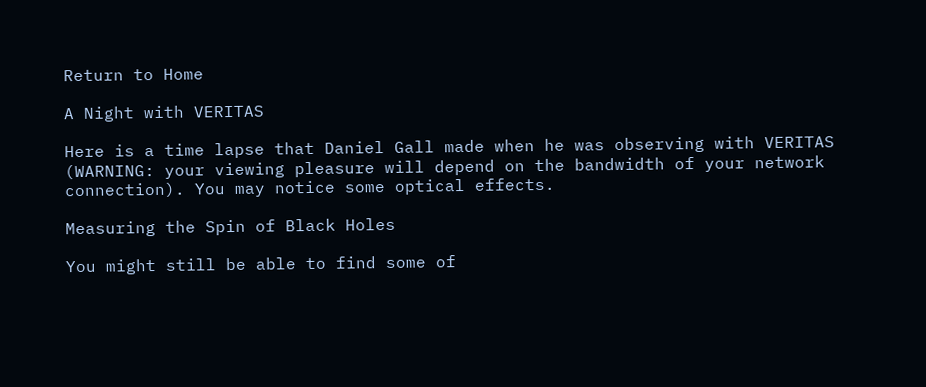Return to Home

A Night with VERITAS

Here is a time lapse that Daniel Gall made when he was observing with VERITAS (WARNING: your viewing pleasure will depend on the bandwidth of your network connection). You may notice some optical effects.

Measuring the Spin of Black Holes

You might still be able to find some of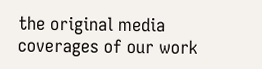the original media coverages of our work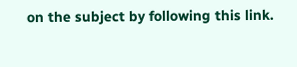on the subject by following this link.